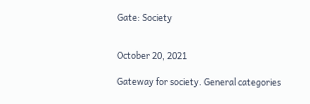Gate: Society


October 20, 2021

Gateway for society. General categories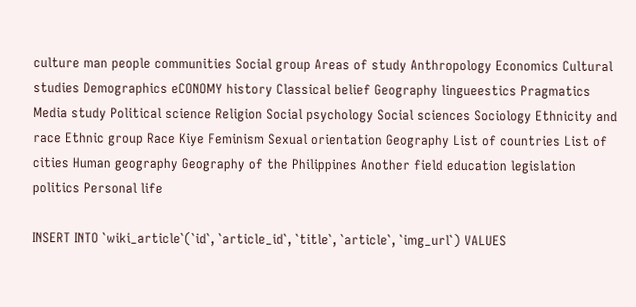culture man people communities Social group Areas of study Anthropology Economics Cultural studies Demographics eCONOMY history Classical belief Geography lingueestics Pragmatics Media study Political science Religion Social psychology Social sciences Sociology Ethnicity and race Ethnic group Race Kiye Feminism Sexual orientation Geography List of countries List of cities Human geography Geography of the Philippines Another field education legislation politics Personal life

INSERT INTO `wiki_article`(`id`, `article_id`, `title`, `article`, `img_url`) VALUES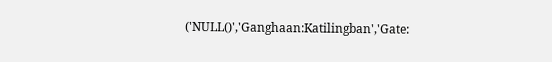('NULL()','Ganghaan:Katilingban','Gate: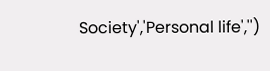Society','Personal life','')